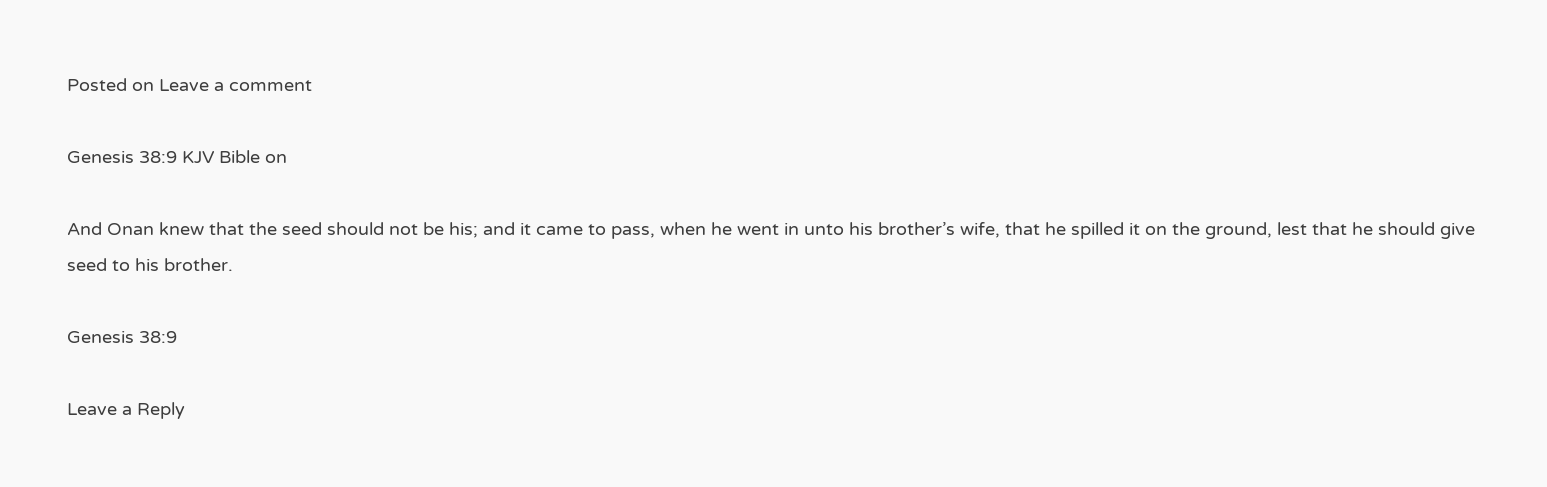Posted on Leave a comment

Genesis 38:9 KJV Bible on

And Onan knew that the seed should not be his; and it came to pass, when he went in unto his brother’s wife, that he spilled it on the ground, lest that he should give seed to his brother.

Genesis 38:9

Leave a Reply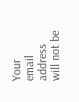Your email address will not be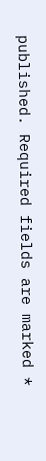published. Required fields are marked *